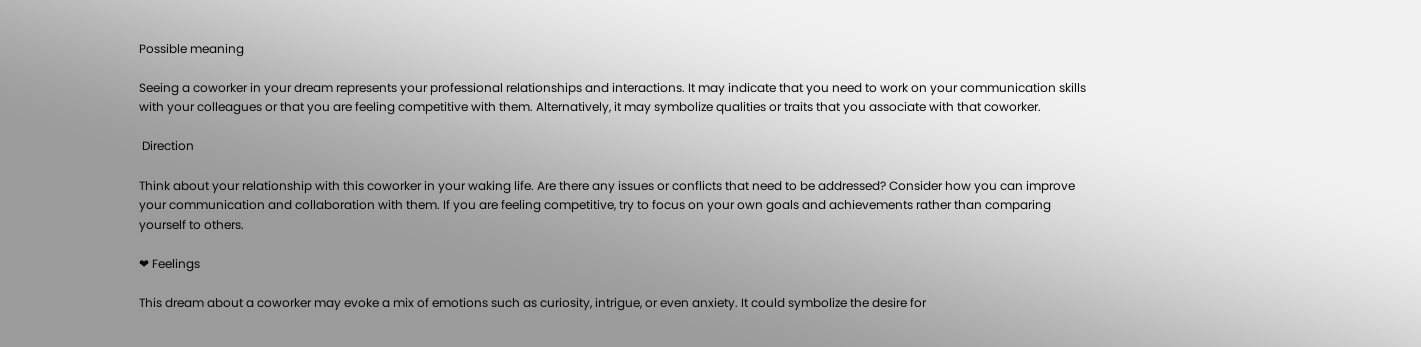Possible meaning

Seeing a coworker in your dream represents your professional relationships and interactions. It may indicate that you need to work on your communication skills with your colleagues or that you are feeling competitive with them. Alternatively, it may symbolize qualities or traits that you associate with that coworker.

 Direction

Think about your relationship with this coworker in your waking life. Are there any issues or conflicts that need to be addressed? Consider how you can improve your communication and collaboration with them. If you are feeling competitive, try to focus on your own goals and achievements rather than comparing yourself to others.

❤ Feelings

This dream about a coworker may evoke a mix of emotions such as curiosity, intrigue, or even anxiety. It could symbolize the desire for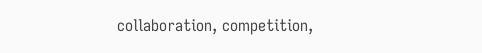collaboration, competition,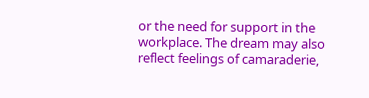or the need for support in the workplace. The dream may also reflect feelings of camaraderie,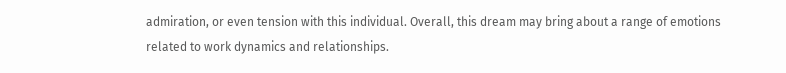admiration, or even tension with this individual. Overall, this dream may bring about a range of emotions related to work dynamics and relationships.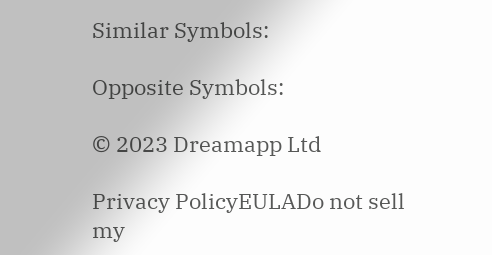Similar Symbols:

Opposite Symbols:

© 2023 Dreamapp Ltd

Privacy PolicyEULADo not sell my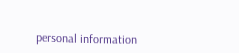personal information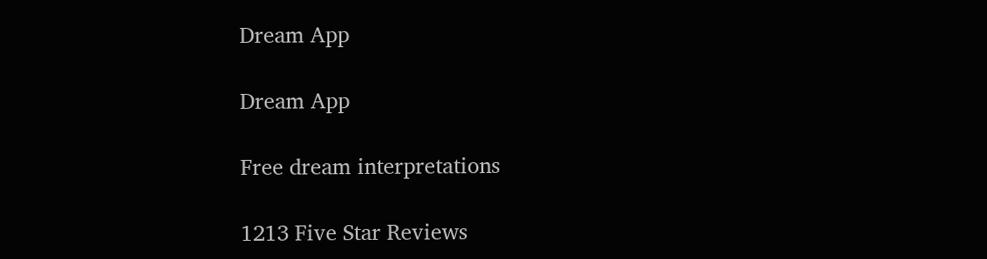Dream App

Dream App

Free dream interpretations

1213 Five Star Reviews